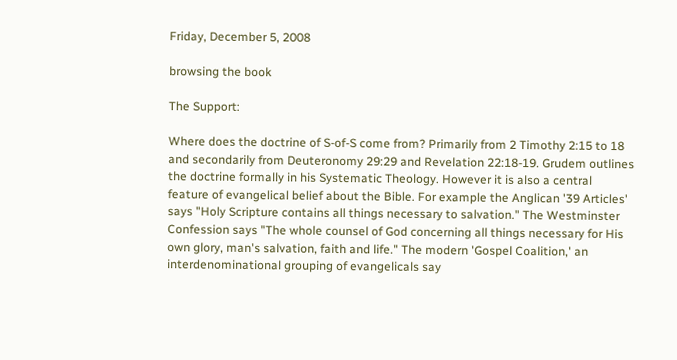Friday, December 5, 2008

browsing the book

The Support:

Where does the doctrine of S-of-S come from? Primarily from 2 Timothy 2:15 to 18 and secondarily from Deuteronomy 29:29 and Revelation 22:18-19. Grudem outlines the doctrine formally in his Systematic Theology. However it is also a central feature of evangelical belief about the Bible. For example the Anglican '39 Articles' says "Holy Scripture contains all things necessary to salvation." The Westminster Confession says "The whole counsel of God concerning all things necessary for His own glory, man's salvation, faith and life." The modern 'Gospel Coalition,' an interdenominational grouping of evangelicals say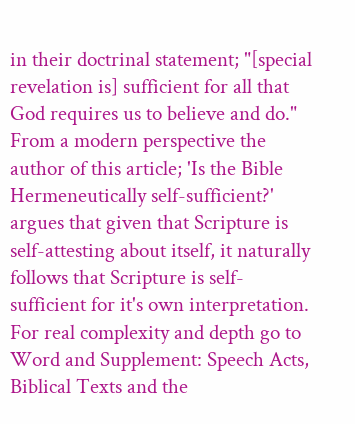in their doctrinal statement; "[special revelation is] sufficient for all that God requires us to believe and do." From a modern perspective the author of this article; 'Is the Bible Hermeneutically self-sufficient?' argues that given that Scripture is self-attesting about itself, it naturally follows that Scripture is self-sufficient for it's own interpretation. For real complexity and depth go to Word and Supplement: Speech Acts, Biblical Texts and the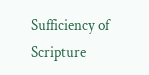Sufficiency of Scripture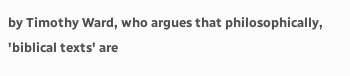by Timothy Ward, who argues that philosophically, 'biblical texts' are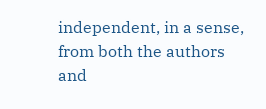independent, in a sense, from both the authors and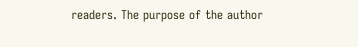readers. The purpose of the author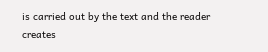is carried out by the text and the reader creates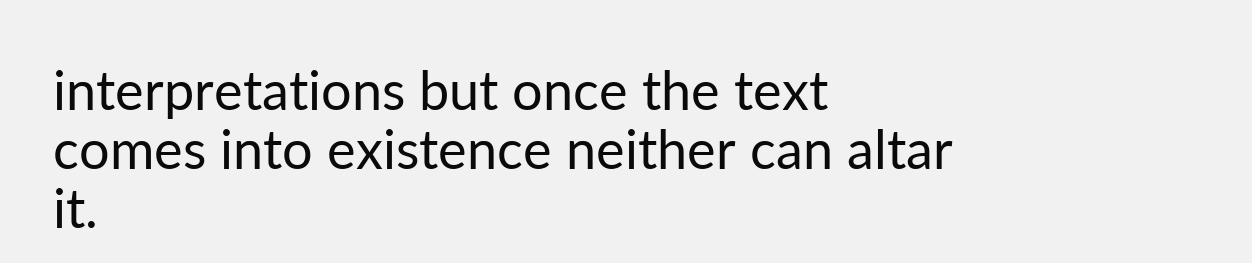interpretations but once the text comes into existence neither can altar it.